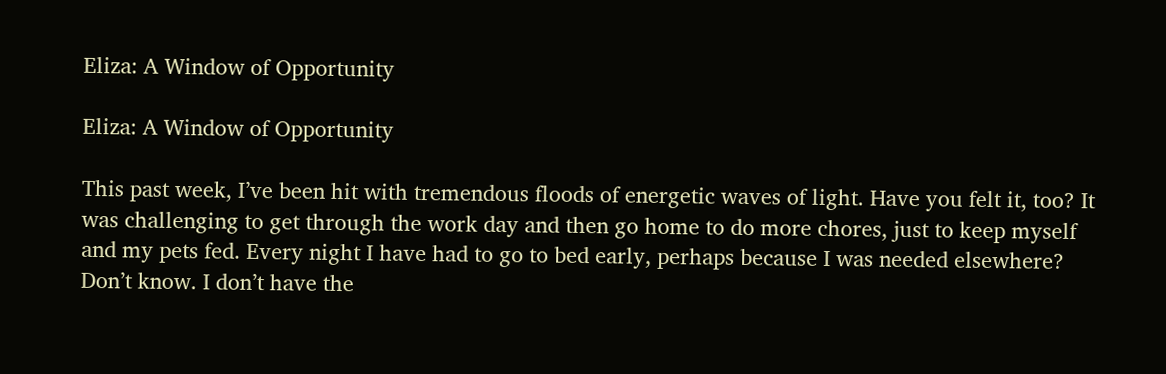Eliza: A Window of Opportunity

Eliza: A Window of Opportunity

This past week, I’ve been hit with tremendous floods of energetic waves of light. Have you felt it, too? It was challenging to get through the work day and then go home to do more chores, just to keep myself and my pets fed. Every night I have had to go to bed early, perhaps because I was needed elsewhere? Don’t know. I don’t have the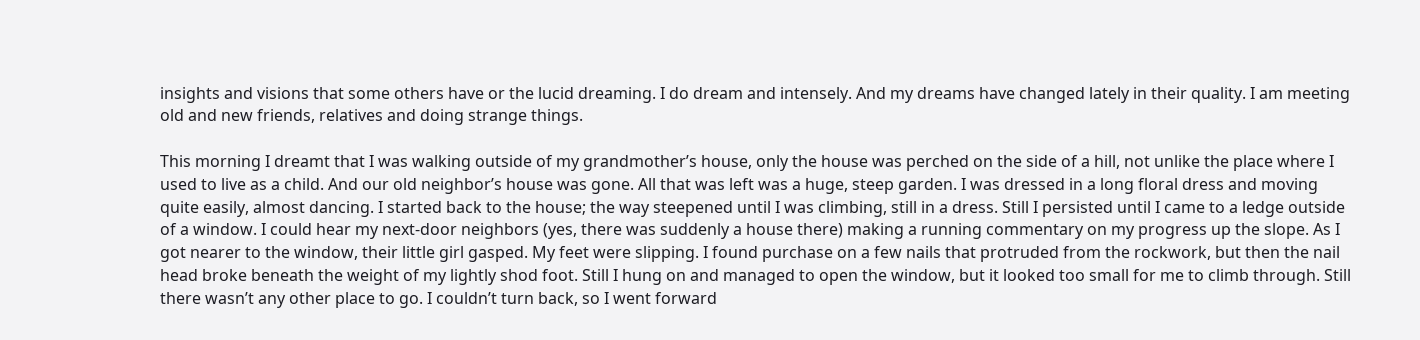insights and visions that some others have or the lucid dreaming. I do dream and intensely. And my dreams have changed lately in their quality. I am meeting old and new friends, relatives and doing strange things.

This morning I dreamt that I was walking outside of my grandmother’s house, only the house was perched on the side of a hill, not unlike the place where I used to live as a child. And our old neighbor’s house was gone. All that was left was a huge, steep garden. I was dressed in a long floral dress and moving quite easily, almost dancing. I started back to the house; the way steepened until I was climbing, still in a dress. Still I persisted until I came to a ledge outside of a window. I could hear my next-door neighbors (yes, there was suddenly a house there) making a running commentary on my progress up the slope. As I got nearer to the window, their little girl gasped. My feet were slipping. I found purchase on a few nails that protruded from the rockwork, but then the nail head broke beneath the weight of my lightly shod foot. Still I hung on and managed to open the window, but it looked too small for me to climb through. Still there wasn’t any other place to go. I couldn’t turn back, so I went forward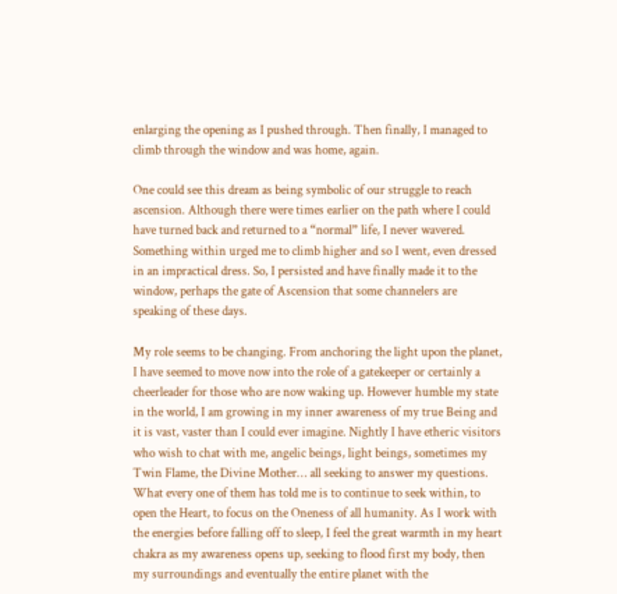enlarging the opening as I pushed through. Then finally, I managed to climb through the window and was home, again.

One could see this dream as being symbolic of our struggle to reach ascension. Although there were times earlier on the path where I could have turned back and returned to a “normal” life, I never wavered. Something within urged me to climb higher and so I went, even dressed in an impractical dress. So, I persisted and have finally made it to the window, perhaps the gate of Ascension that some channelers are speaking of these days.

My role seems to be changing. From anchoring the light upon the planet, I have seemed to move now into the role of a gatekeeper or certainly a cheerleader for those who are now waking up. However humble my state in the world, I am growing in my inner awareness of my true Being and it is vast, vaster than I could ever imagine. Nightly I have etheric visitors who wish to chat with me, angelic beings, light beings, sometimes my Twin Flame, the Divine Mother… all seeking to answer my questions. What every one of them has told me is to continue to seek within, to open the Heart, to focus on the Oneness of all humanity. As I work with the energies before falling off to sleep, I feel the great warmth in my heart chakra as my awareness opens up, seeking to flood first my body, then my surroundings and eventually the entire planet with the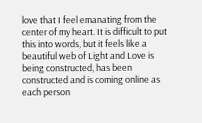love that I feel emanating from the center of my heart. It is difficult to put this into words, but it feels like a beautiful web of Light and Love is being constructed, has been constructed and is coming online as each person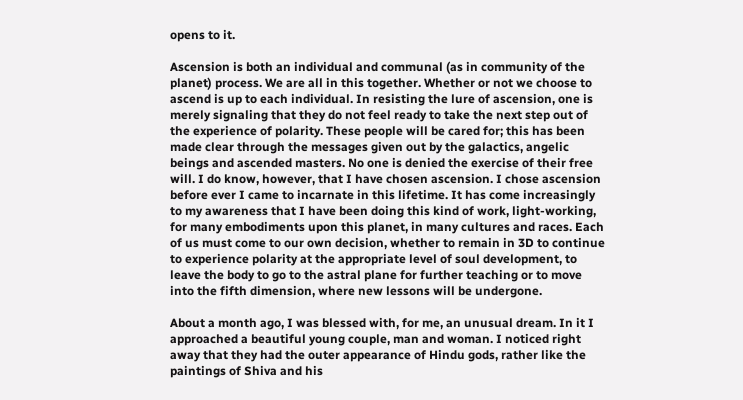opens to it.

Ascension is both an individual and communal (as in community of the planet) process. We are all in this together. Whether or not we choose to ascend is up to each individual. In resisting the lure of ascension, one is merely signaling that they do not feel ready to take the next step out of the experience of polarity. These people will be cared for; this has been made clear through the messages given out by the galactics, angelic beings and ascended masters. No one is denied the exercise of their free will. I do know, however, that I have chosen ascension. I chose ascension before ever I came to incarnate in this lifetime. It has come increasingly to my awareness that I have been doing this kind of work, light-working, for many embodiments upon this planet, in many cultures and races. Each of us must come to our own decision, whether to remain in 3D to continue to experience polarity at the appropriate level of soul development, to leave the body to go to the astral plane for further teaching or to move into the fifth dimension, where new lessons will be undergone.

About a month ago, I was blessed with, for me, an unusual dream. In it I approached a beautiful young couple, man and woman. I noticed right away that they had the outer appearance of Hindu gods, rather like the paintings of Shiva and his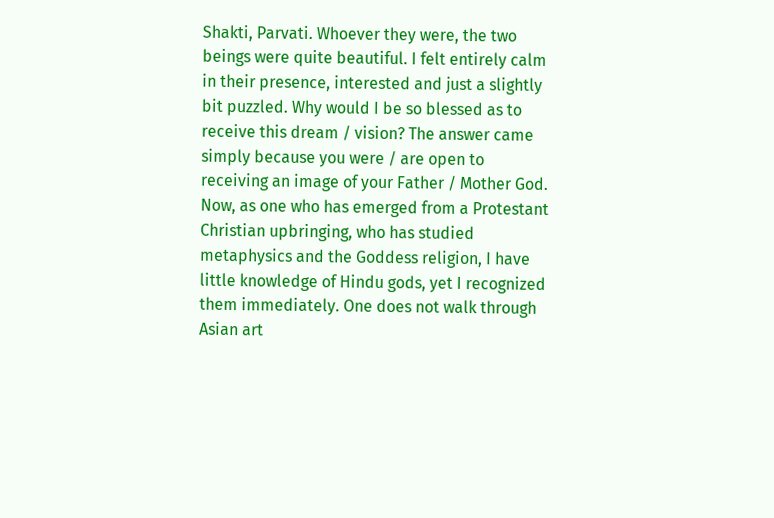Shakti, Parvati. Whoever they were, the two beings were quite beautiful. I felt entirely calm in their presence, interested and just a slightly bit puzzled. Why would I be so blessed as to receive this dream / vision? The answer came simply because you were / are open to receiving an image of your Father / Mother God. Now, as one who has emerged from a Protestant Christian upbringing, who has studied metaphysics and the Goddess religion, I have little knowledge of Hindu gods, yet I recognized them immediately. One does not walk through Asian art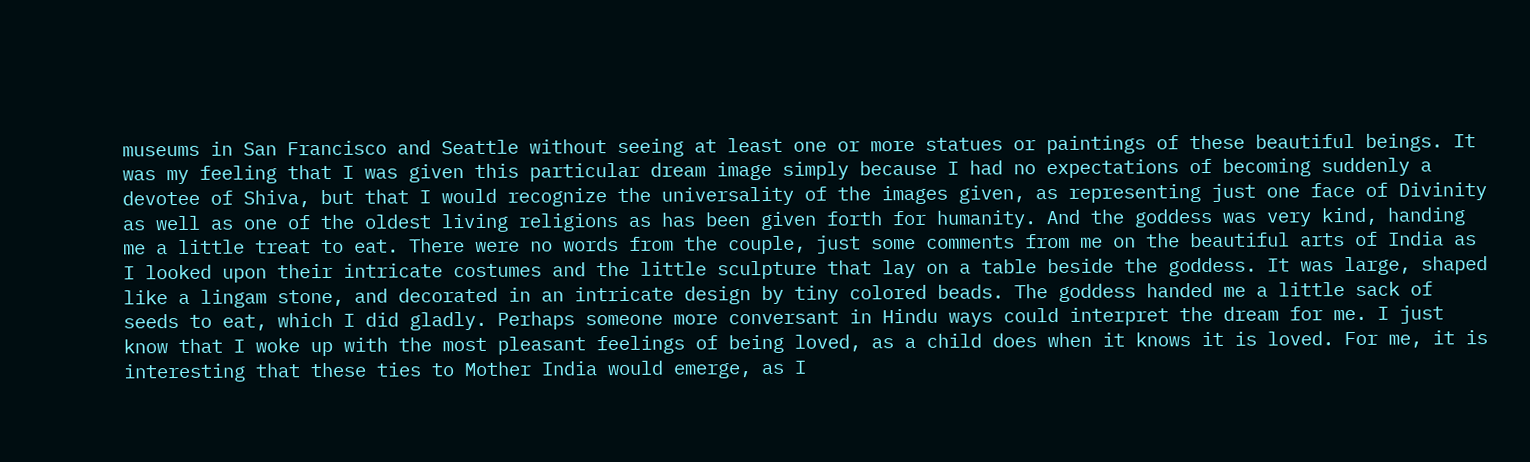museums in San Francisco and Seattle without seeing at least one or more statues or paintings of these beautiful beings. It was my feeling that I was given this particular dream image simply because I had no expectations of becoming suddenly a devotee of Shiva, but that I would recognize the universality of the images given, as representing just one face of Divinity as well as one of the oldest living religions as has been given forth for humanity. And the goddess was very kind, handing me a little treat to eat. There were no words from the couple, just some comments from me on the beautiful arts of India as I looked upon their intricate costumes and the little sculpture that lay on a table beside the goddess. It was large, shaped like a lingam stone, and decorated in an intricate design by tiny colored beads. The goddess handed me a little sack of seeds to eat, which I did gladly. Perhaps someone more conversant in Hindu ways could interpret the dream for me. I just know that I woke up with the most pleasant feelings of being loved, as a child does when it knows it is loved. For me, it is interesting that these ties to Mother India would emerge, as I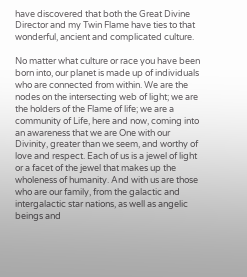have discovered that both the Great Divine Director and my Twin Flame have ties to that wonderful, ancient and complicated culture.

No matter what culture or race you have been born into, our planet is made up of individuals who are connected from within. We are the nodes on the intersecting web of light; we are the holders of the Flame of life; we are a community of Life, here and now, coming into an awareness that we are One with our Divinity, greater than we seem, and worthy of love and respect. Each of us is a jewel of light or a facet of the jewel that makes up the wholeness of humanity. And with us are those who are our family, from the galactic and intergalactic star nations, as well as angelic beings and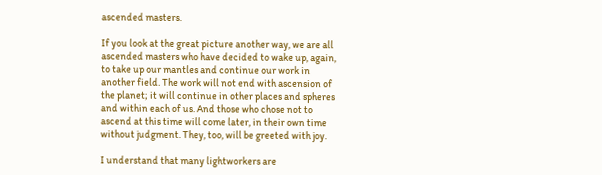ascended masters.

If you look at the great picture another way, we are all ascended masters who have decided to wake up, again, to take up our mantles and continue our work in another field. The work will not end with ascension of the planet; it will continue in other places and spheres and within each of us. And those who chose not to ascend at this time will come later, in their own time without judgment. They, too, will be greeted with joy.

I understand that many lightworkers are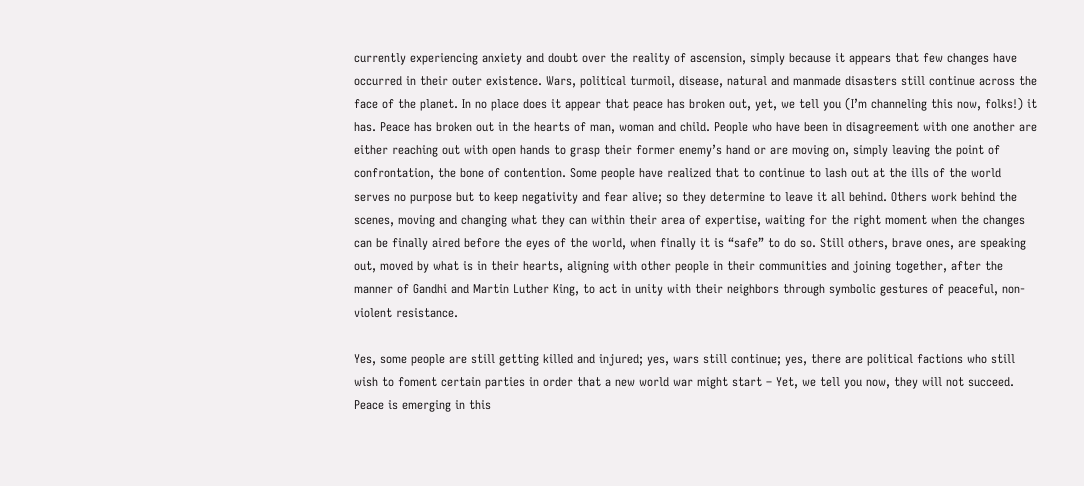currently experiencing anxiety and doubt over the reality of ascension, simply because it appears that few changes have occurred in their outer existence. Wars, political turmoil, disease, natural and manmade disasters still continue across the face of the planet. In no place does it appear that peace has broken out, yet, we tell you (I’m channeling this now, folks!) it has. Peace has broken out in the hearts of man, woman and child. People who have been in disagreement with one another are either reaching out with open hands to grasp their former enemy’s hand or are moving on, simply leaving the point of confrontation, the bone of contention. Some people have realized that to continue to lash out at the ills of the world serves no purpose but to keep negativity and fear alive; so they determine to leave it all behind. Others work behind the scenes, moving and changing what they can within their area of expertise, waiting for the right moment when the changes can be finally aired before the eyes of the world, when finally it is “safe” to do so. Still others, brave ones, are speaking out, moved by what is in their hearts, aligning with other people in their communities and joining together, after the manner of Gandhi and Martin Luther King, to act in unity with their neighbors through symbolic gestures of peaceful, non-violent resistance.

Yes, some people are still getting killed and injured; yes, wars still continue; yes, there are political factions who still wish to foment certain parties in order that a new world war might start – Yet, we tell you now, they will not succeed. Peace is emerging in this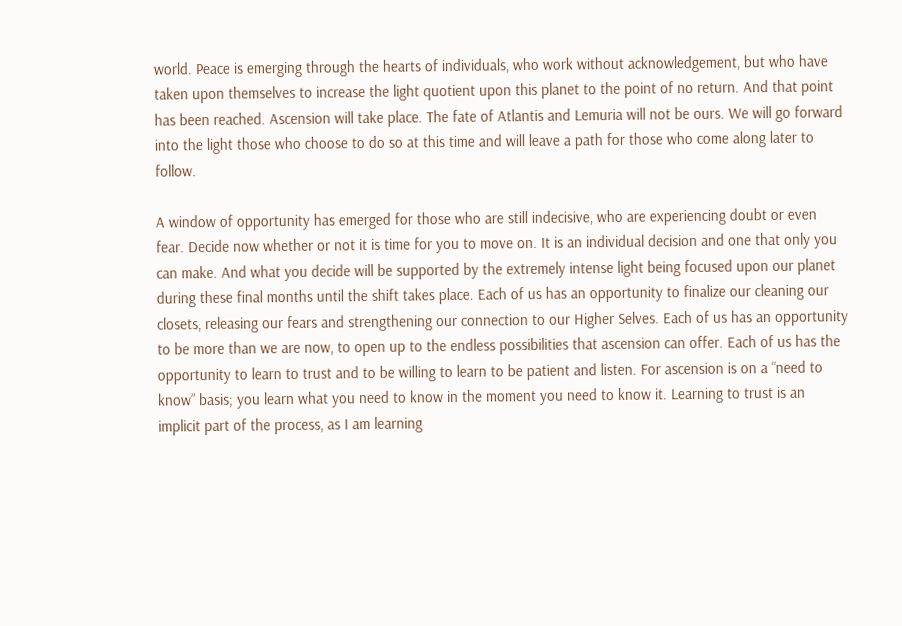world. Peace is emerging through the hearts of individuals, who work without acknowledgement, but who have taken upon themselves to increase the light quotient upon this planet to the point of no return. And that point has been reached. Ascension will take place. The fate of Atlantis and Lemuria will not be ours. We will go forward into the light those who choose to do so at this time and will leave a path for those who come along later to follow.

A window of opportunity has emerged for those who are still indecisive, who are experiencing doubt or even fear. Decide now whether or not it is time for you to move on. It is an individual decision and one that only you can make. And what you decide will be supported by the extremely intense light being focused upon our planet during these final months until the shift takes place. Each of us has an opportunity to finalize our cleaning our closets, releasing our fears and strengthening our connection to our Higher Selves. Each of us has an opportunity to be more than we are now, to open up to the endless possibilities that ascension can offer. Each of us has the opportunity to learn to trust and to be willing to learn to be patient and listen. For ascension is on a “need to know” basis; you learn what you need to know in the moment you need to know it. Learning to trust is an implicit part of the process, as I am learning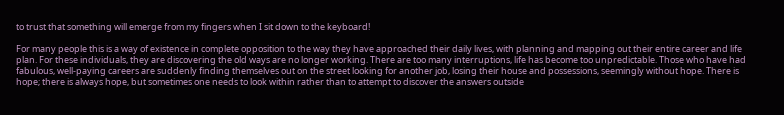to trust that something will emerge from my fingers when I sit down to the keyboard!

For many people this is a way of existence in complete opposition to the way they have approached their daily lives, with planning and mapping out their entire career and life plan. For these individuals, they are discovering the old ways are no longer working. There are too many interruptions, life has become too unpredictable. Those who have had fabulous, well-paying careers are suddenly finding themselves out on the street looking for another job, losing their house and possessions, seemingly without hope. There is hope; there is always hope, but sometimes one needs to look within rather than to attempt to discover the answers outside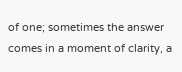of one; sometimes the answer comes in a moment of clarity, a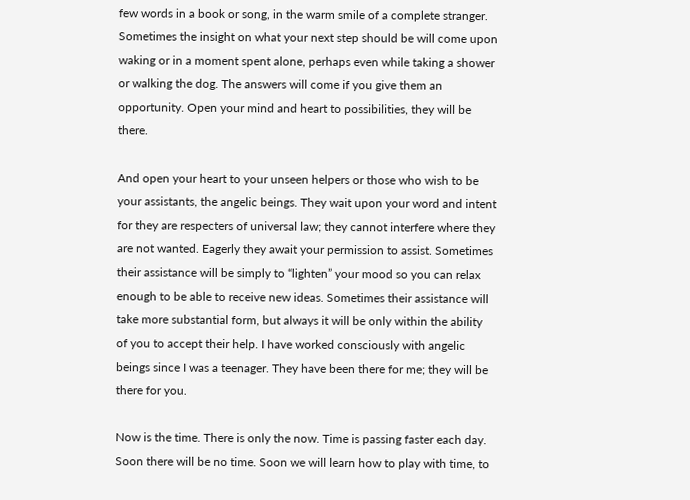few words in a book or song, in the warm smile of a complete stranger. Sometimes the insight on what your next step should be will come upon waking or in a moment spent alone, perhaps even while taking a shower or walking the dog. The answers will come if you give them an opportunity. Open your mind and heart to possibilities, they will be there.

And open your heart to your unseen helpers or those who wish to be your assistants, the angelic beings. They wait upon your word and intent for they are respecters of universal law; they cannot interfere where they are not wanted. Eagerly they await your permission to assist. Sometimes their assistance will be simply to “lighten” your mood so you can relax enough to be able to receive new ideas. Sometimes their assistance will take more substantial form, but always it will be only within the ability of you to accept their help. I have worked consciously with angelic beings since I was a teenager. They have been there for me; they will be there for you.

Now is the time. There is only the now. Time is passing faster each day. Soon there will be no time. Soon we will learn how to play with time, to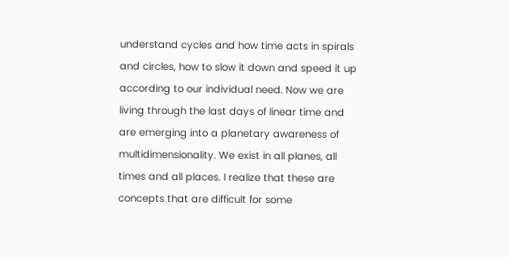understand cycles and how time acts in spirals and circles, how to slow it down and speed it up according to our individual need. Now we are living through the last days of linear time and are emerging into a planetary awareness of multidimensionality. We exist in all planes, all times and all places. I realize that these are concepts that are difficult for some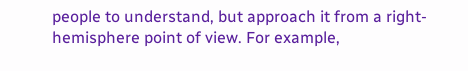people to understand, but approach it from a right-hemisphere point of view. For example,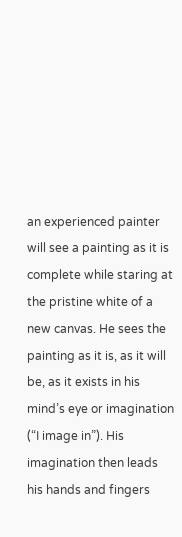an experienced painter will see a painting as it is complete while staring at the pristine white of a new canvas. He sees the painting as it is, as it will be, as it exists in his mind’s eye or imagination (“I image in”). His imagination then leads his hands and fingers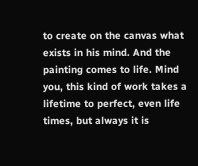to create on the canvas what exists in his mind. And the painting comes to life. Mind you, this kind of work takes a lifetime to perfect, even life times, but always it is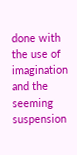done with the use of imagination and the seeming suspension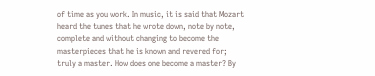of time as you work. In music, it is said that Mozart heard the tunes that he wrote down, note by note, complete and without changing to become the masterpieces that he is known and revered for; truly a master. How does one become a master? By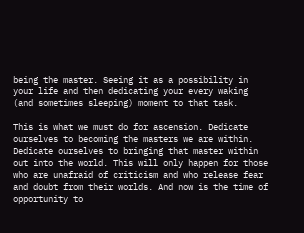being the master. Seeing it as a possibility in your life and then dedicating your every waking (and sometimes sleeping) moment to that task.

This is what we must do for ascension. Dedicate ourselves to becoming the masters we are within. Dedicate ourselves to bringing that master within out into the world. This will only happen for those who are unafraid of criticism and who release fear and doubt from their worlds. And now is the time of opportunity to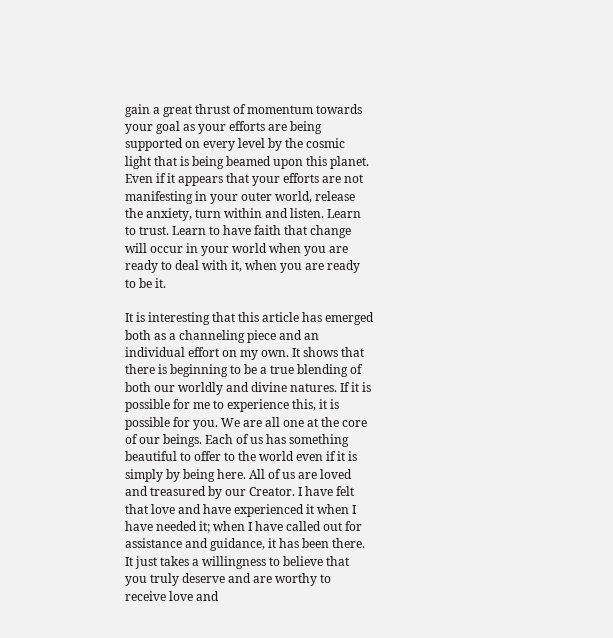gain a great thrust of momentum towards your goal as your efforts are being supported on every level by the cosmic light that is being beamed upon this planet. Even if it appears that your efforts are not manifesting in your outer world, release the anxiety, turn within and listen. Learn to trust. Learn to have faith that change will occur in your world when you are ready to deal with it, when you are ready to be it.

It is interesting that this article has emerged both as a channeling piece and an individual effort on my own. It shows that there is beginning to be a true blending of both our worldly and divine natures. If it is possible for me to experience this, it is possible for you. We are all one at the core of our beings. Each of us has something beautiful to offer to the world even if it is simply by being here. All of us are loved and treasured by our Creator. I have felt that love and have experienced it when I have needed it; when I have called out for assistance and guidance, it has been there. It just takes a willingness to believe that you truly deserve and are worthy to receive love and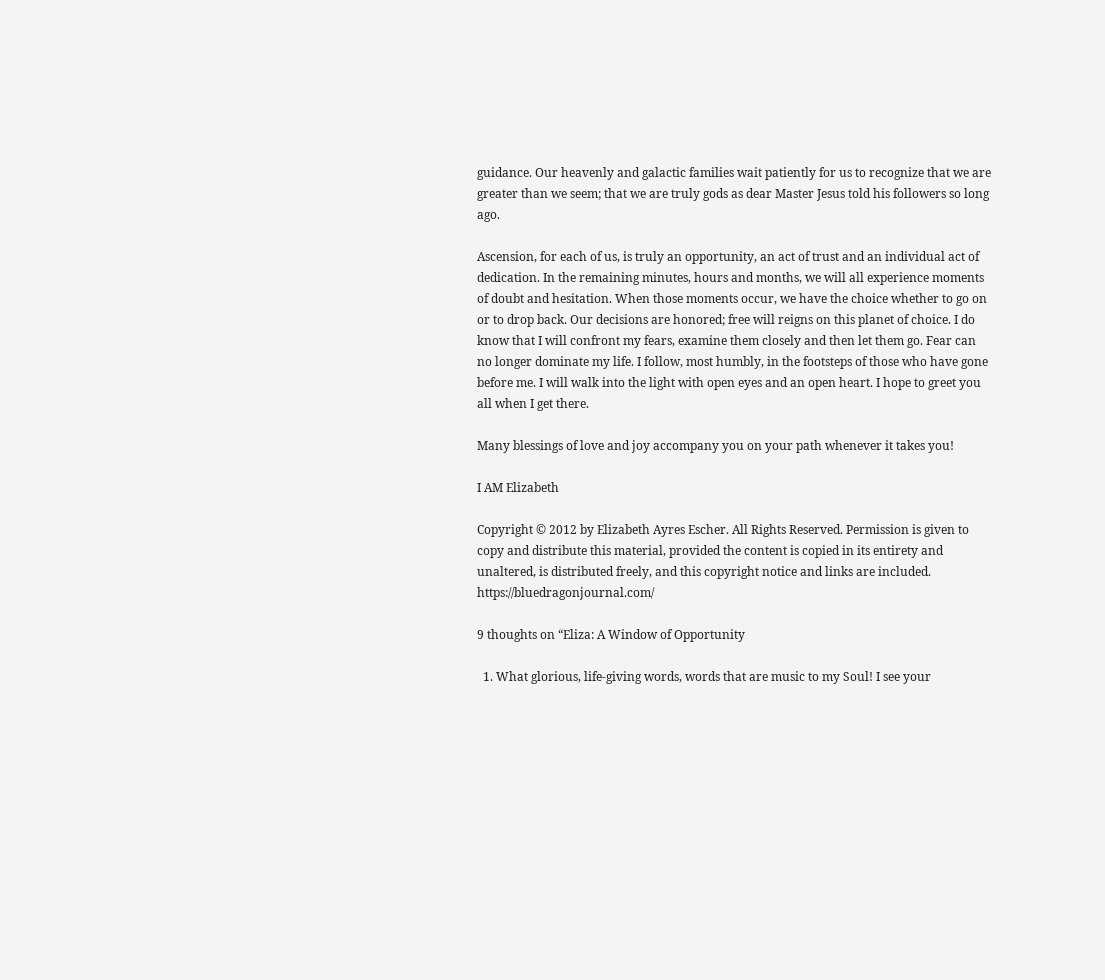guidance. Our heavenly and galactic families wait patiently for us to recognize that we are greater than we seem; that we are truly gods as dear Master Jesus told his followers so long ago.

Ascension, for each of us, is truly an opportunity, an act of trust and an individual act of dedication. In the remaining minutes, hours and months, we will all experience moments of doubt and hesitation. When those moments occur, we have the choice whether to go on or to drop back. Our decisions are honored; free will reigns on this planet of choice. I do know that I will confront my fears, examine them closely and then let them go. Fear can no longer dominate my life. I follow, most humbly, in the footsteps of those who have gone before me. I will walk into the light with open eyes and an open heart. I hope to greet you all when I get there.

Many blessings of love and joy accompany you on your path whenever it takes you!

I AM Elizabeth

Copyright © 2012 by Elizabeth Ayres Escher. All Rights Reserved. Permission is given to copy and distribute this material, provided the content is copied in its entirety and unaltered, is distributed freely, and this copyright notice and links are included. https://bluedragonjournal.com/

9 thoughts on “Eliza: A Window of Opportunity

  1. What glorious, life-giving words, words that are music to my Soul! I see your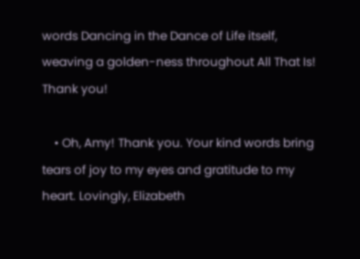words Dancing in the Dance of Life itself, weaving a golden-ness throughout All That Is! Thank you!

    • Oh, Amy! Thank you. Your kind words bring tears of joy to my eyes and gratitude to my heart. Lovingly, Elizabeth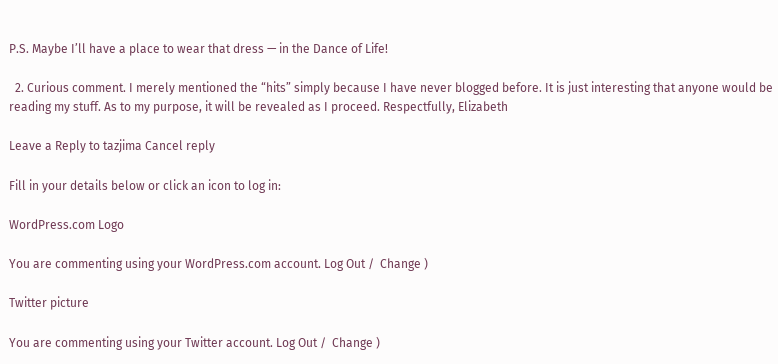P.S. Maybe I’ll have a place to wear that dress — in the Dance of Life!

  2. Curious comment. I merely mentioned the “hits” simply because I have never blogged before. It is just interesting that anyone would be reading my stuff. As to my purpose, it will be revealed as I proceed. Respectfully, Elizabeth

Leave a Reply to tazjima Cancel reply

Fill in your details below or click an icon to log in:

WordPress.com Logo

You are commenting using your WordPress.com account. Log Out /  Change )

Twitter picture

You are commenting using your Twitter account. Log Out /  Change )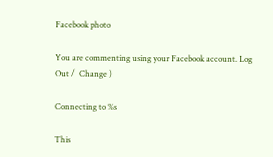Facebook photo

You are commenting using your Facebook account. Log Out /  Change )

Connecting to %s

This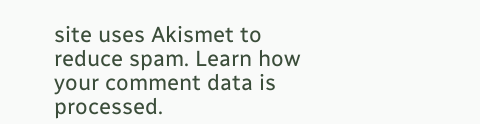site uses Akismet to reduce spam. Learn how your comment data is processed.